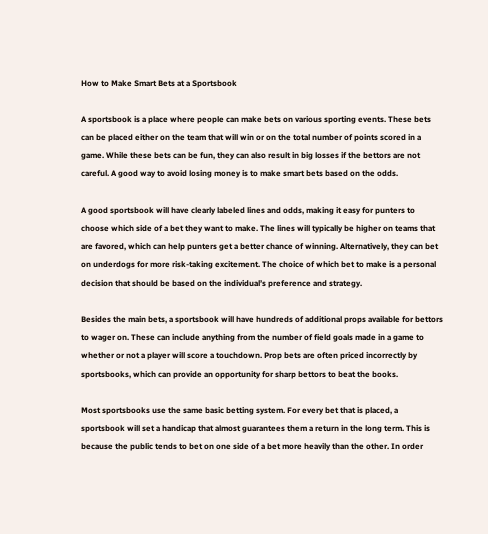How to Make Smart Bets at a Sportsbook

A sportsbook is a place where people can make bets on various sporting events. These bets can be placed either on the team that will win or on the total number of points scored in a game. While these bets can be fun, they can also result in big losses if the bettors are not careful. A good way to avoid losing money is to make smart bets based on the odds.

A good sportsbook will have clearly labeled lines and odds, making it easy for punters to choose which side of a bet they want to make. The lines will typically be higher on teams that are favored, which can help punters get a better chance of winning. Alternatively, they can bet on underdogs for more risk-taking excitement. The choice of which bet to make is a personal decision that should be based on the individual’s preference and strategy.

Besides the main bets, a sportsbook will have hundreds of additional props available for bettors to wager on. These can include anything from the number of field goals made in a game to whether or not a player will score a touchdown. Prop bets are often priced incorrectly by sportsbooks, which can provide an opportunity for sharp bettors to beat the books.

Most sportsbooks use the same basic betting system. For every bet that is placed, a sportsbook will set a handicap that almost guarantees them a return in the long term. This is because the public tends to bet on one side of a bet more heavily than the other. In order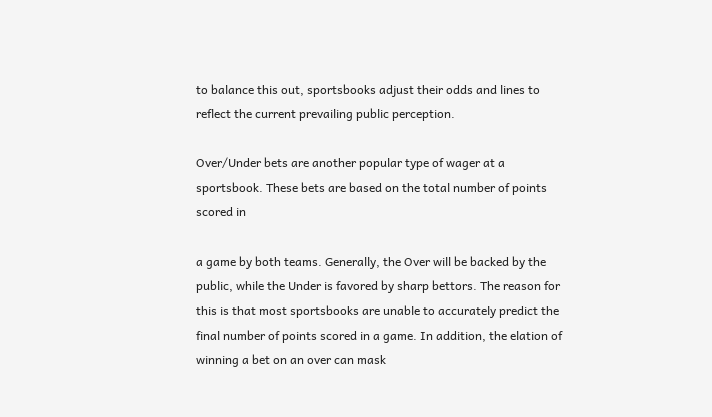to balance this out, sportsbooks adjust their odds and lines to reflect the current prevailing public perception.

Over/Under bets are another popular type of wager at a sportsbook. These bets are based on the total number of points scored in

a game by both teams. Generally, the Over will be backed by the public, while the Under is favored by sharp bettors. The reason for this is that most sportsbooks are unable to accurately predict the final number of points scored in a game. In addition, the elation of winning a bet on an over can mask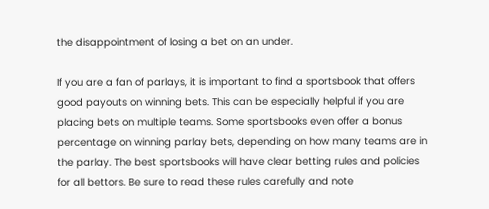the disappointment of losing a bet on an under.

If you are a fan of parlays, it is important to find a sportsbook that offers good payouts on winning bets. This can be especially helpful if you are placing bets on multiple teams. Some sportsbooks even offer a bonus percentage on winning parlay bets, depending on how many teams are in the parlay. The best sportsbooks will have clear betting rules and policies for all bettors. Be sure to read these rules carefully and note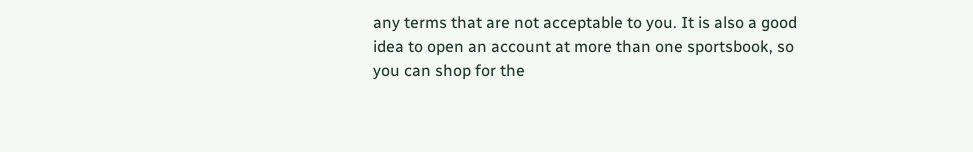any terms that are not acceptable to you. It is also a good idea to open an account at more than one sportsbook, so you can shop for the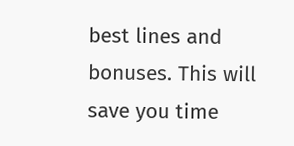best lines and bonuses. This will save you time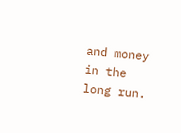and money in the long run.